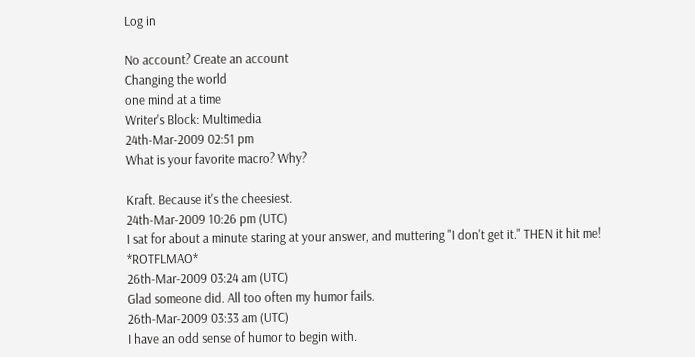Log in

No account? Create an account
Changing the world
one mind at a time
Writer's Block: Multimedia
24th-Mar-2009 02:51 pm
What is your favorite macro? Why?

Kraft. Because it's the cheesiest.
24th-Mar-2009 10:26 pm (UTC)
I sat for about a minute staring at your answer, and muttering "I don't get it." THEN it hit me! *ROTFLMAO*
26th-Mar-2009 03:24 am (UTC)
Glad someone did. All too often my humor fails.
26th-Mar-2009 03:33 am (UTC)
I have an odd sense of humor to begin with.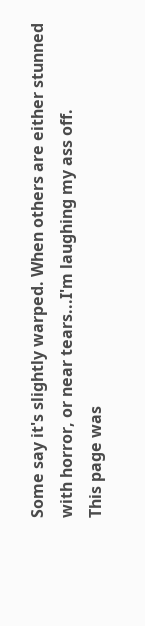Some say it's slightly warped. When others are either stunned with horror, or near tears...I'm laughing my ass off.
This page was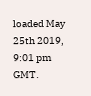loaded May 25th 2019, 9:01 pm GMT.